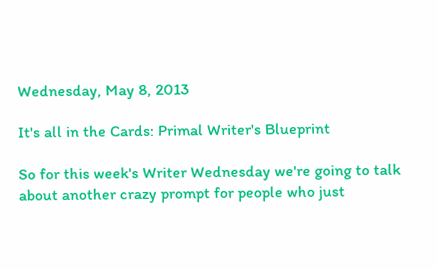Wednesday, May 8, 2013

It's all in the Cards: Primal Writer's Blueprint

So for this week's Writer Wednesday we're going to talk about another crazy prompt for people who just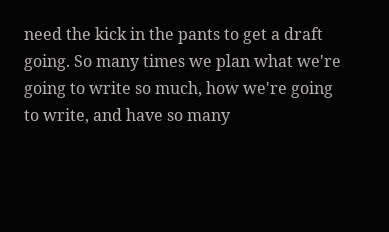need the kick in the pants to get a draft going. So many times we plan what we're going to write so much, how we're going to write, and have so many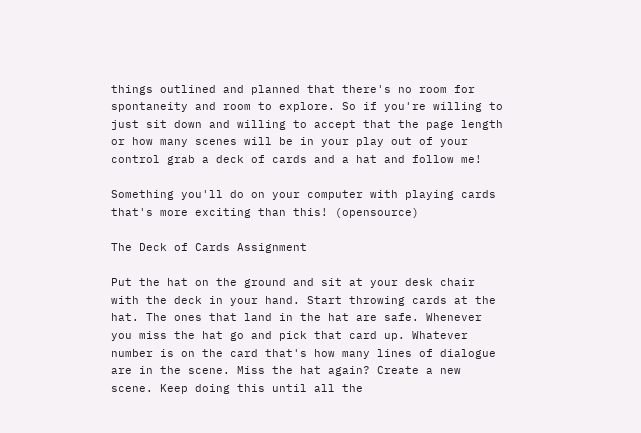things outlined and planned that there's no room for spontaneity and room to explore. So if you're willing to just sit down and willing to accept that the page length or how many scenes will be in your play out of your control grab a deck of cards and a hat and follow me!

Something you'll do on your computer with playing cards that's more exciting than this! (opensource)

The Deck of Cards Assignment

Put the hat on the ground and sit at your desk chair with the deck in your hand. Start throwing cards at the hat. The ones that land in the hat are safe. Whenever you miss the hat go and pick that card up. Whatever number is on the card that's how many lines of dialogue are in the scene. Miss the hat again? Create a new scene. Keep doing this until all the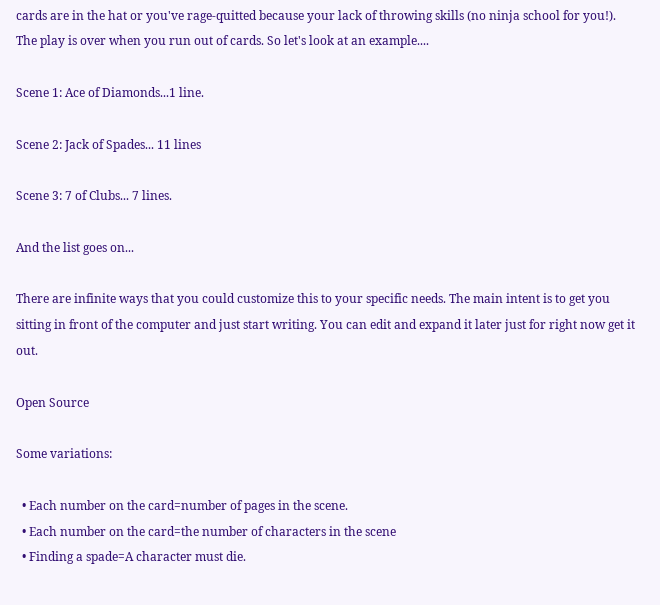cards are in the hat or you've rage-quitted because your lack of throwing skills (no ninja school for you!). The play is over when you run out of cards. So let's look at an example....

Scene 1: Ace of Diamonds...1 line.

Scene 2: Jack of Spades... 11 lines

Scene 3: 7 of Clubs... 7 lines.

And the list goes on...

There are infinite ways that you could customize this to your specific needs. The main intent is to get you sitting in front of the computer and just start writing. You can edit and expand it later just for right now get it out.

Open Source

Some variations:

  • Each number on the card=number of pages in the scene.
  • Each number on the card=the number of characters in the scene
  • Finding a spade=A character must die.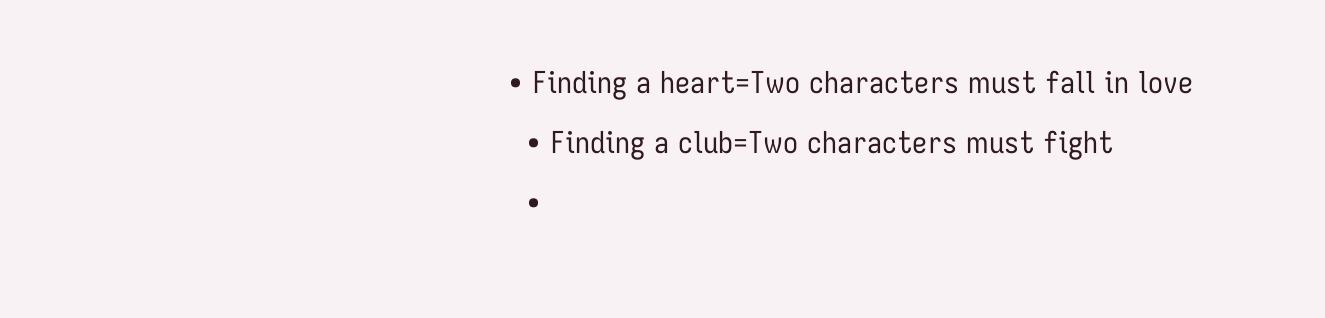• Finding a heart=Two characters must fall in love
  • Finding a club=Two characters must fight
  •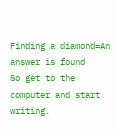Finding a diamond=An answer is found
So get to the computer and start writing.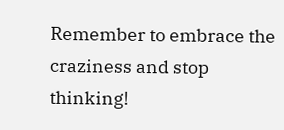Remember to embrace the craziness and stop thinking!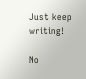Just keep writing!

No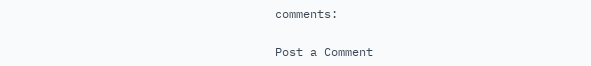comments:

Post a Comment